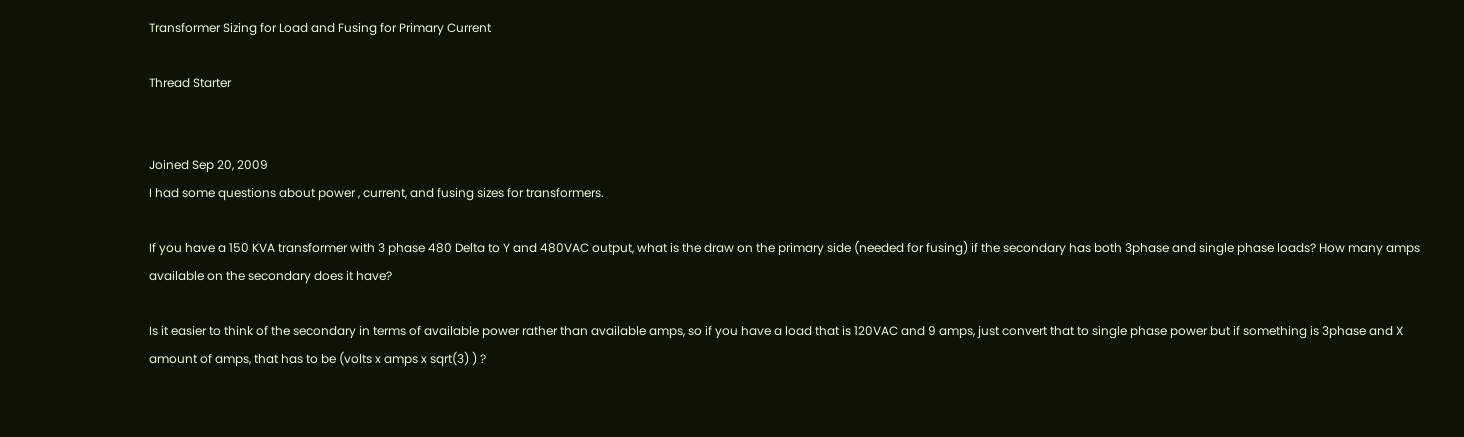Transformer Sizing for Load and Fusing for Primary Current

Thread Starter


Joined Sep 20, 2009
I had some questions about power , current, and fusing sizes for transformers.

If you have a 150 KVA transformer with 3 phase 480 Delta to Y and 480VAC output, what is the draw on the primary side (needed for fusing) if the secondary has both 3phase and single phase loads? How many amps available on the secondary does it have?

Is it easier to think of the secondary in terms of available power rather than available amps, so if you have a load that is 120VAC and 9 amps, just convert that to single phase power but if something is 3phase and X amount of amps, that has to be (volts x amps x sqrt(3) ) ?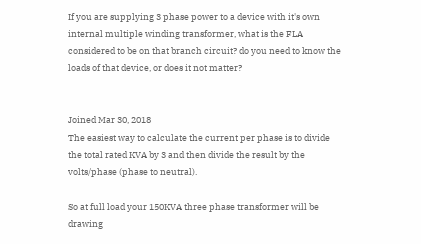If you are supplying 3 phase power to a device with it's own internal multiple winding transformer, what is the FLA considered to be on that branch circuit? do you need to know the loads of that device, or does it not matter?


Joined Mar 30, 2018
The easiest way to calculate the current per phase is to divide the total rated KVA by 3 and then divide the result by the volts/phase (phase to neutral).

So at full load your 150KVA three phase transformer will be drawing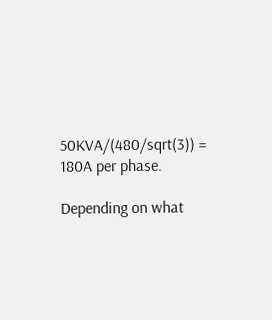50KVA/(480/sqrt(3)) = 180A per phase.

Depending on what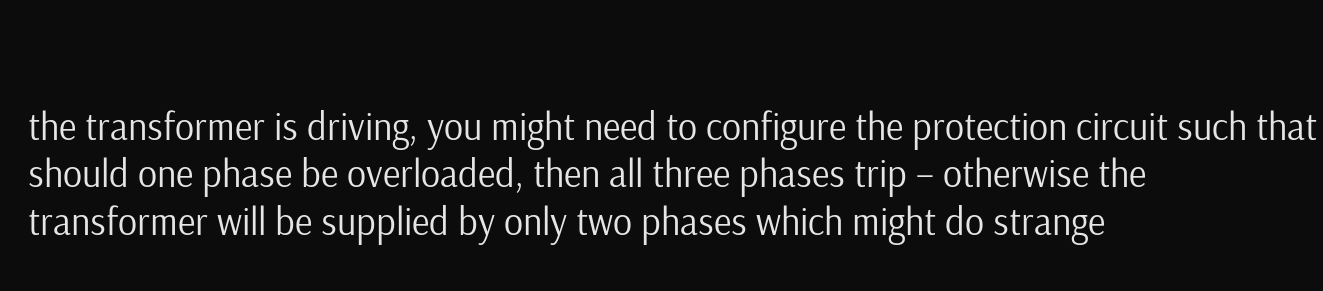the transformer is driving, you might need to configure the protection circuit such that should one phase be overloaded, then all three phases trip – otherwise the transformer will be supplied by only two phases which might do strange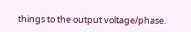things to the output voltage/phase.